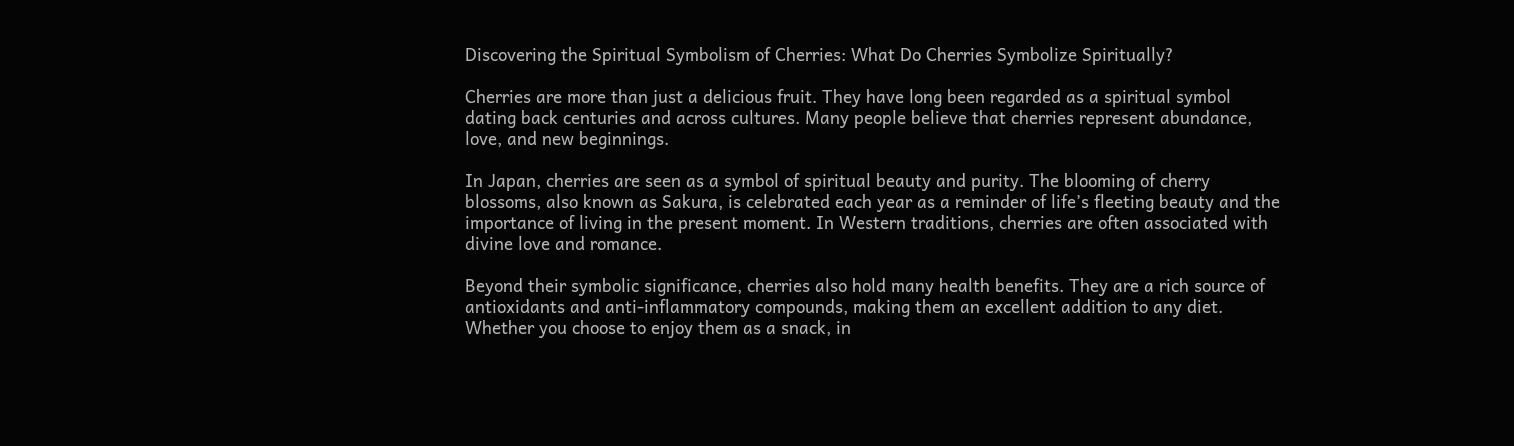Discovering the Spiritual Symbolism of Cherries: What Do Cherries Symbolize Spiritually?

Cherries are more than just a delicious fruit. They have long been regarded as a spiritual symbol dating back centuries and across cultures. Many people believe that cherries represent abundance, love, and new beginnings.

In Japan, cherries are seen as a symbol of spiritual beauty and purity. The blooming of cherry blossoms, also known as Sakura, is celebrated each year as a reminder of life’s fleeting beauty and the importance of living in the present moment. In Western traditions, cherries are often associated with divine love and romance.

Beyond their symbolic significance, cherries also hold many health benefits. They are a rich source of antioxidants and anti-inflammatory compounds, making them an excellent addition to any diet. Whether you choose to enjoy them as a snack, in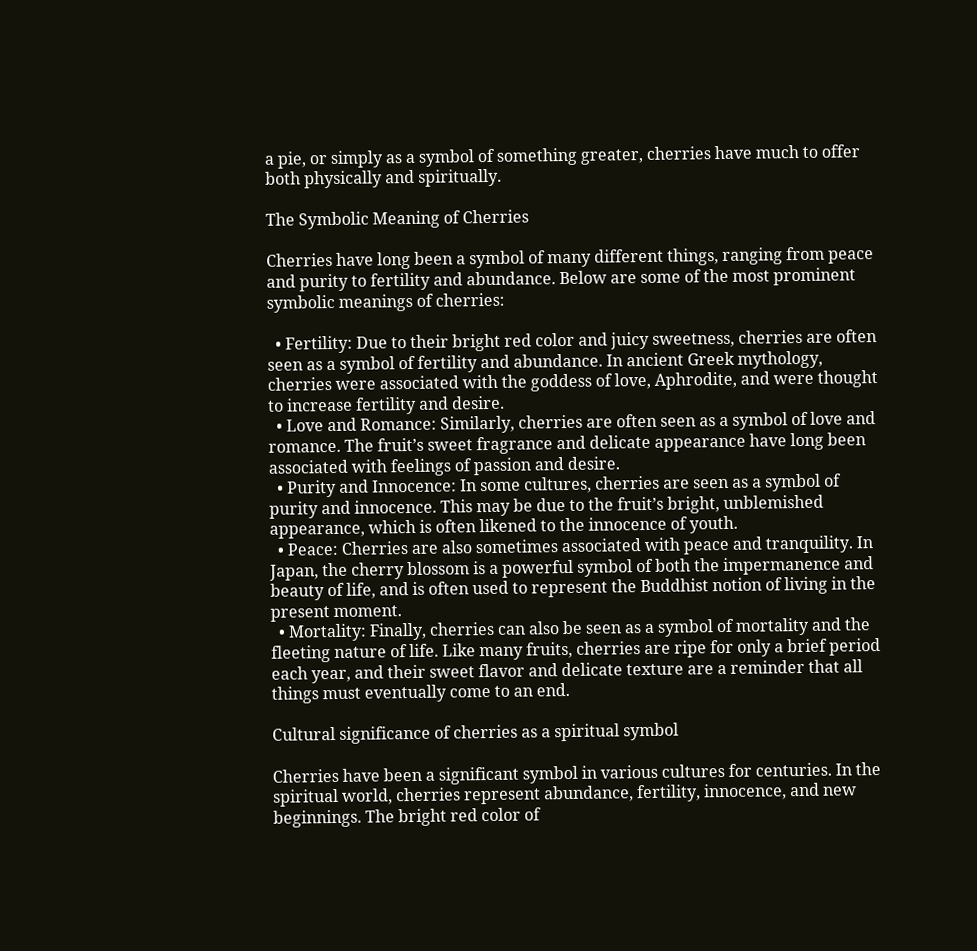a pie, or simply as a symbol of something greater, cherries have much to offer both physically and spiritually.

The Symbolic Meaning of Cherries

Cherries have long been a symbol of many different things, ranging from peace and purity to fertility and abundance. Below are some of the most prominent symbolic meanings of cherries:

  • Fertility: Due to their bright red color and juicy sweetness, cherries are often seen as a symbol of fertility and abundance. In ancient Greek mythology, cherries were associated with the goddess of love, Aphrodite, and were thought to increase fertility and desire.
  • Love and Romance: Similarly, cherries are often seen as a symbol of love and romance. The fruit’s sweet fragrance and delicate appearance have long been associated with feelings of passion and desire.
  • Purity and Innocence: In some cultures, cherries are seen as a symbol of purity and innocence. This may be due to the fruit’s bright, unblemished appearance, which is often likened to the innocence of youth.
  • Peace: Cherries are also sometimes associated with peace and tranquility. In Japan, the cherry blossom is a powerful symbol of both the impermanence and beauty of life, and is often used to represent the Buddhist notion of living in the present moment.
  • Mortality: Finally, cherries can also be seen as a symbol of mortality and the fleeting nature of life. Like many fruits, cherries are ripe for only a brief period each year, and their sweet flavor and delicate texture are a reminder that all things must eventually come to an end.

Cultural significance of cherries as a spiritual symbol

Cherries have been a significant symbol in various cultures for centuries. In the spiritual world, cherries represent abundance, fertility, innocence, and new beginnings. The bright red color of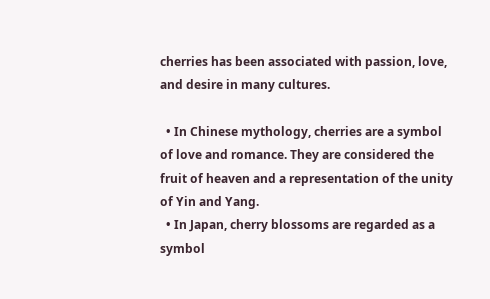cherries has been associated with passion, love, and desire in many cultures.

  • In Chinese mythology, cherries are a symbol of love and romance. They are considered the fruit of heaven and a representation of the unity of Yin and Yang.
  • In Japan, cherry blossoms are regarded as a symbol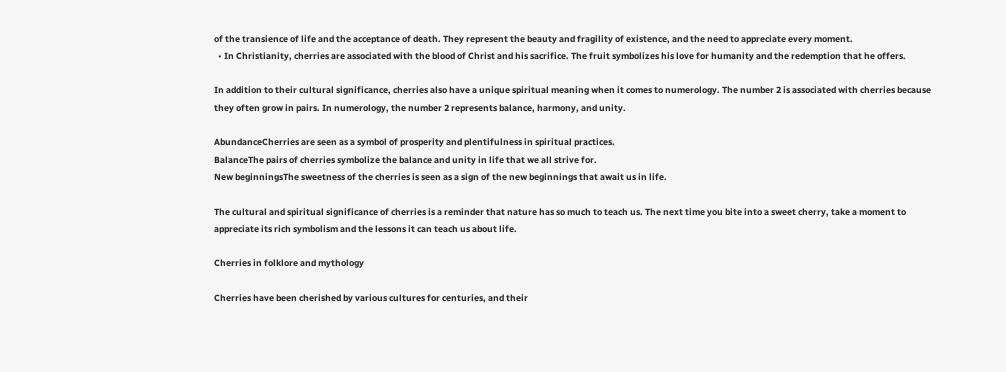of the transience of life and the acceptance of death. They represent the beauty and fragility of existence, and the need to appreciate every moment.
  • In Christianity, cherries are associated with the blood of Christ and his sacrifice. The fruit symbolizes his love for humanity and the redemption that he offers.

In addition to their cultural significance, cherries also have a unique spiritual meaning when it comes to numerology. The number 2 is associated with cherries because they often grow in pairs. In numerology, the number 2 represents balance, harmony, and unity.

AbundanceCherries are seen as a symbol of prosperity and plentifulness in spiritual practices.
BalanceThe pairs of cherries symbolize the balance and unity in life that we all strive for.
New beginningsThe sweetness of the cherries is seen as a sign of the new beginnings that await us in life.

The cultural and spiritual significance of cherries is a reminder that nature has so much to teach us. The next time you bite into a sweet cherry, take a moment to appreciate its rich symbolism and the lessons it can teach us about life.

Cherries in folklore and mythology

Cherries have been cherished by various cultures for centuries, and their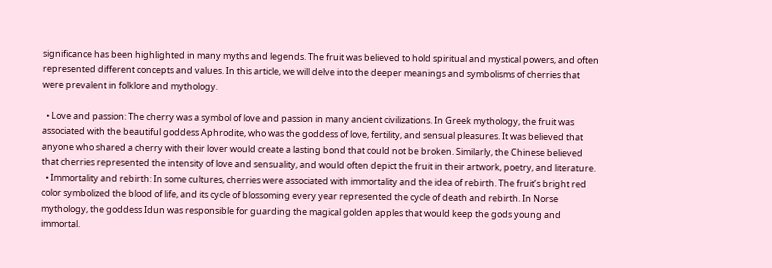significance has been highlighted in many myths and legends. The fruit was believed to hold spiritual and mystical powers, and often represented different concepts and values. In this article, we will delve into the deeper meanings and symbolisms of cherries that were prevalent in folklore and mythology.

  • Love and passion: The cherry was a symbol of love and passion in many ancient civilizations. In Greek mythology, the fruit was associated with the beautiful goddess Aphrodite, who was the goddess of love, fertility, and sensual pleasures. It was believed that anyone who shared a cherry with their lover would create a lasting bond that could not be broken. Similarly, the Chinese believed that cherries represented the intensity of love and sensuality, and would often depict the fruit in their artwork, poetry, and literature.
  • Immortality and rebirth: In some cultures, cherries were associated with immortality and the idea of rebirth. The fruit’s bright red color symbolized the blood of life, and its cycle of blossoming every year represented the cycle of death and rebirth. In Norse mythology, the goddess Idun was responsible for guarding the magical golden apples that would keep the gods young and immortal.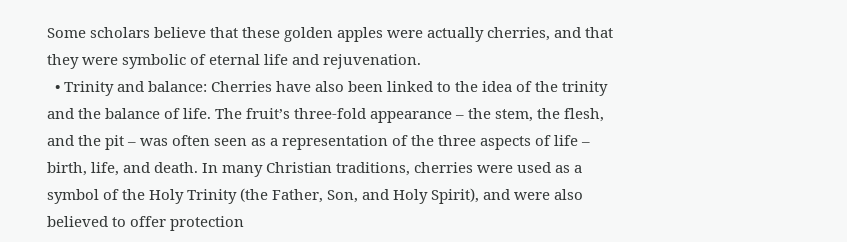Some scholars believe that these golden apples were actually cherries, and that they were symbolic of eternal life and rejuvenation.
  • Trinity and balance: Cherries have also been linked to the idea of the trinity and the balance of life. The fruit’s three-fold appearance – the stem, the flesh, and the pit – was often seen as a representation of the three aspects of life – birth, life, and death. In many Christian traditions, cherries were used as a symbol of the Holy Trinity (the Father, Son, and Holy Spirit), and were also believed to offer protection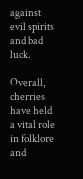against evil spirits and bad luck.

Overall, cherries have held a vital role in folklore and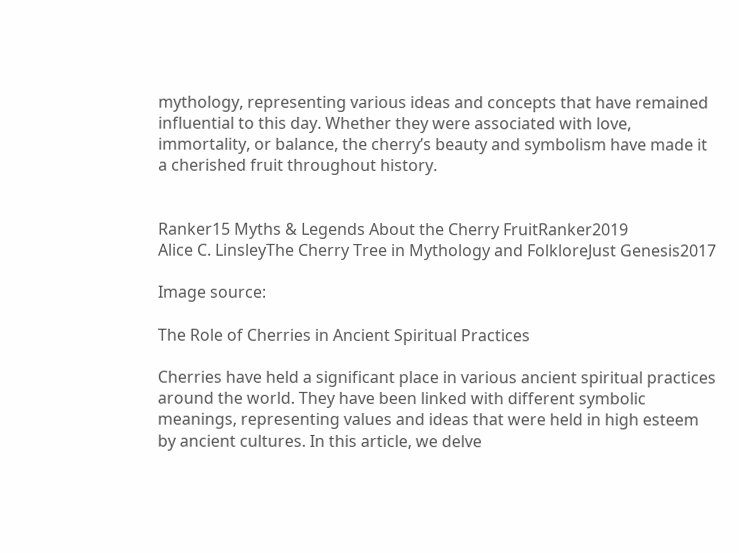mythology, representing various ideas and concepts that have remained influential to this day. Whether they were associated with love, immortality, or balance, the cherry’s beauty and symbolism have made it a cherished fruit throughout history.


Ranker15 Myths & Legends About the Cherry FruitRanker2019
Alice C. LinsleyThe Cherry Tree in Mythology and FolkloreJust Genesis2017

Image source:

The Role of Cherries in Ancient Spiritual Practices

Cherries have held a significant place in various ancient spiritual practices around the world. They have been linked with different symbolic meanings, representing values and ideas that were held in high esteem by ancient cultures. In this article, we delve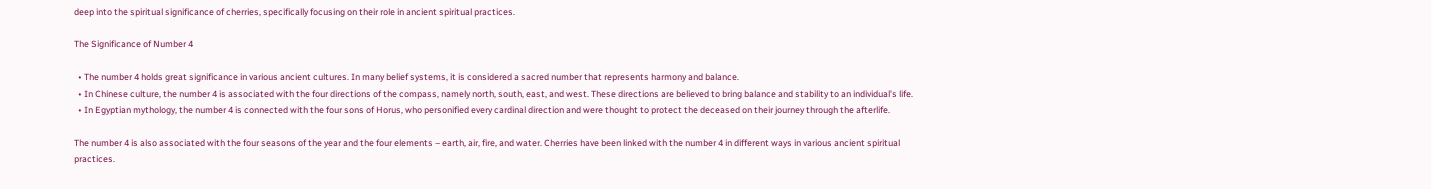deep into the spiritual significance of cherries, specifically focusing on their role in ancient spiritual practices.

The Significance of Number 4

  • The number 4 holds great significance in various ancient cultures. In many belief systems, it is considered a sacred number that represents harmony and balance.
  • In Chinese culture, the number 4 is associated with the four directions of the compass, namely north, south, east, and west. These directions are believed to bring balance and stability to an individual’s life.
  • In Egyptian mythology, the number 4 is connected with the four sons of Horus, who personified every cardinal direction and were thought to protect the deceased on their journey through the afterlife.

The number 4 is also associated with the four seasons of the year and the four elements – earth, air, fire, and water. Cherries have been linked with the number 4 in different ways in various ancient spiritual practices.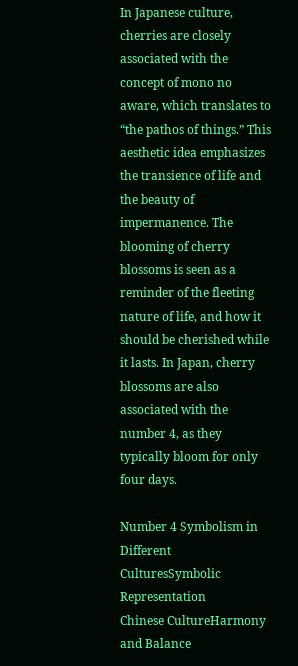In Japanese culture, cherries are closely associated with the concept of mono no aware, which translates to “the pathos of things.” This aesthetic idea emphasizes the transience of life and the beauty of impermanence. The blooming of cherry blossoms is seen as a reminder of the fleeting nature of life, and how it should be cherished while it lasts. In Japan, cherry blossoms are also associated with the number 4, as they typically bloom for only four days.

Number 4 Symbolism in Different CulturesSymbolic Representation
Chinese CultureHarmony and Balance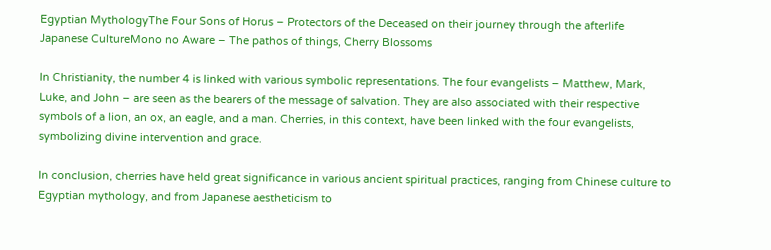Egyptian MythologyThe Four Sons of Horus – Protectors of the Deceased on their journey through the afterlife
Japanese CultureMono no Aware – The pathos of things, Cherry Blossoms

In Christianity, the number 4 is linked with various symbolic representations. The four evangelists – Matthew, Mark, Luke, and John – are seen as the bearers of the message of salvation. They are also associated with their respective symbols of a lion, an ox, an eagle, and a man. Cherries, in this context, have been linked with the four evangelists, symbolizing divine intervention and grace.

In conclusion, cherries have held great significance in various ancient spiritual practices, ranging from Chinese culture to Egyptian mythology, and from Japanese aestheticism to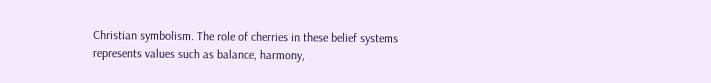Christian symbolism. The role of cherries in these belief systems represents values such as balance, harmony,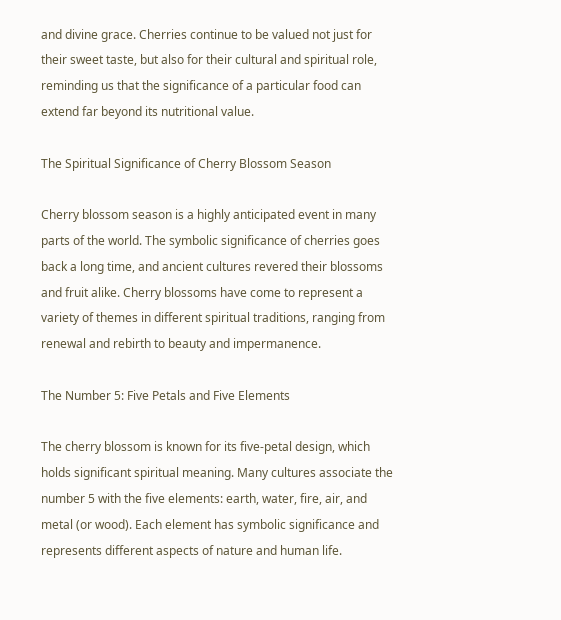and divine grace. Cherries continue to be valued not just for their sweet taste, but also for their cultural and spiritual role, reminding us that the significance of a particular food can extend far beyond its nutritional value.

The Spiritual Significance of Cherry Blossom Season

Cherry blossom season is a highly anticipated event in many parts of the world. The symbolic significance of cherries goes back a long time, and ancient cultures revered their blossoms and fruit alike. Cherry blossoms have come to represent a variety of themes in different spiritual traditions, ranging from renewal and rebirth to beauty and impermanence.

The Number 5: Five Petals and Five Elements

The cherry blossom is known for its five-petal design, which holds significant spiritual meaning. Many cultures associate the number 5 with the five elements: earth, water, fire, air, and metal (or wood). Each element has symbolic significance and represents different aspects of nature and human life.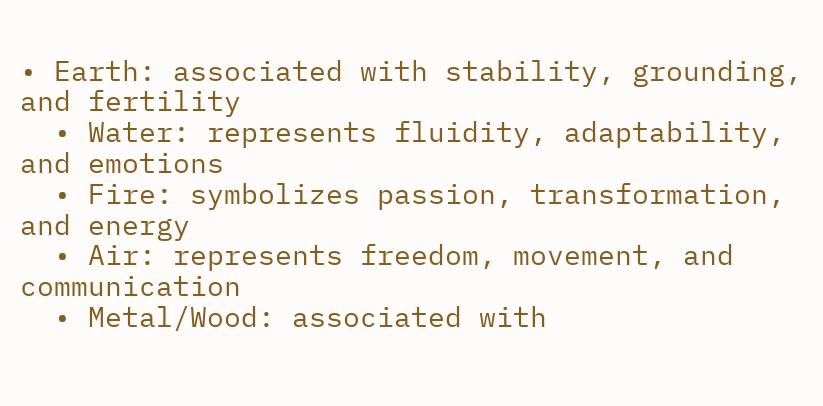• Earth: associated with stability, grounding, and fertility
  • Water: represents fluidity, adaptability, and emotions
  • Fire: symbolizes passion, transformation, and energy
  • Air: represents freedom, movement, and communication
  • Metal/Wood: associated with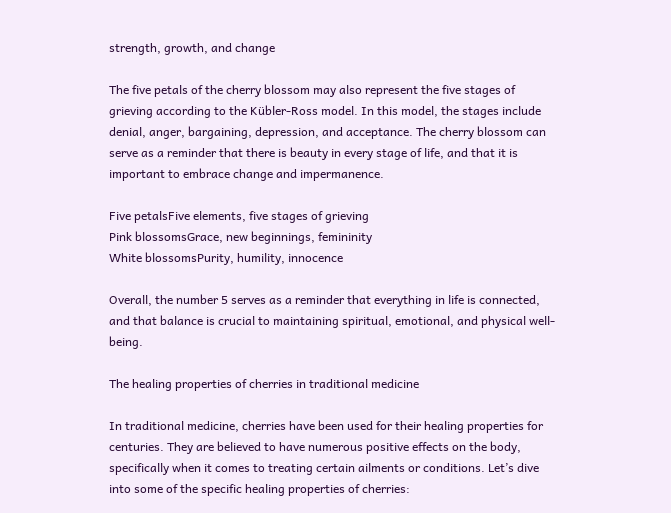strength, growth, and change

The five petals of the cherry blossom may also represent the five stages of grieving according to the Kübler-Ross model. In this model, the stages include denial, anger, bargaining, depression, and acceptance. The cherry blossom can serve as a reminder that there is beauty in every stage of life, and that it is important to embrace change and impermanence.

Five petalsFive elements, five stages of grieving
Pink blossomsGrace, new beginnings, femininity
White blossomsPurity, humility, innocence

Overall, the number 5 serves as a reminder that everything in life is connected, and that balance is crucial to maintaining spiritual, emotional, and physical well-being.

The healing properties of cherries in traditional medicine

In traditional medicine, cherries have been used for their healing properties for centuries. They are believed to have numerous positive effects on the body, specifically when it comes to treating certain ailments or conditions. Let’s dive into some of the specific healing properties of cherries: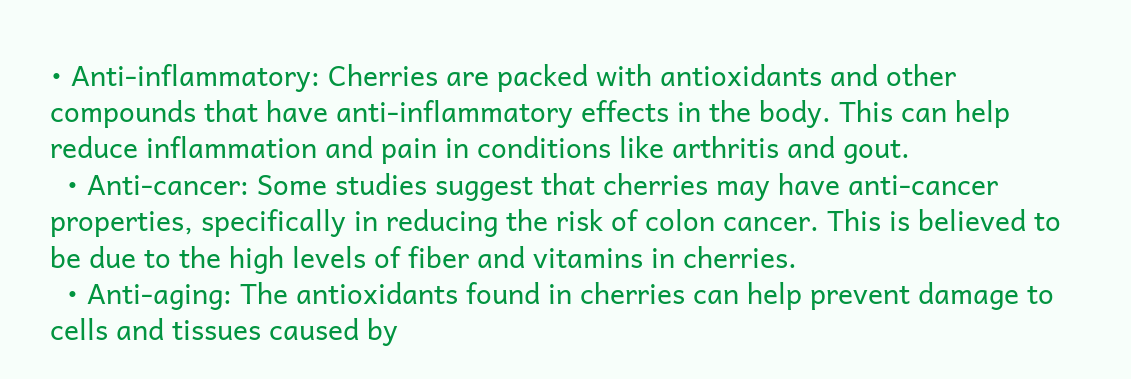• Anti-inflammatory: Cherries are packed with antioxidants and other compounds that have anti-inflammatory effects in the body. This can help reduce inflammation and pain in conditions like arthritis and gout.
  • Anti-cancer: Some studies suggest that cherries may have anti-cancer properties, specifically in reducing the risk of colon cancer. This is believed to be due to the high levels of fiber and vitamins in cherries.
  • Anti-aging: The antioxidants found in cherries can help prevent damage to cells and tissues caused by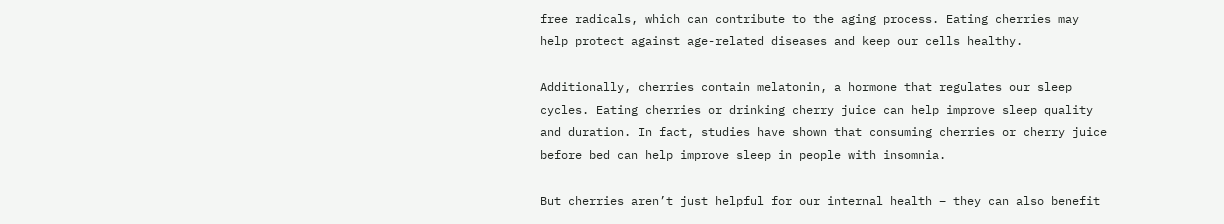free radicals, which can contribute to the aging process. Eating cherries may help protect against age-related diseases and keep our cells healthy.

Additionally, cherries contain melatonin, a hormone that regulates our sleep cycles. Eating cherries or drinking cherry juice can help improve sleep quality and duration. In fact, studies have shown that consuming cherries or cherry juice before bed can help improve sleep in people with insomnia.

But cherries aren’t just helpful for our internal health – they can also benefit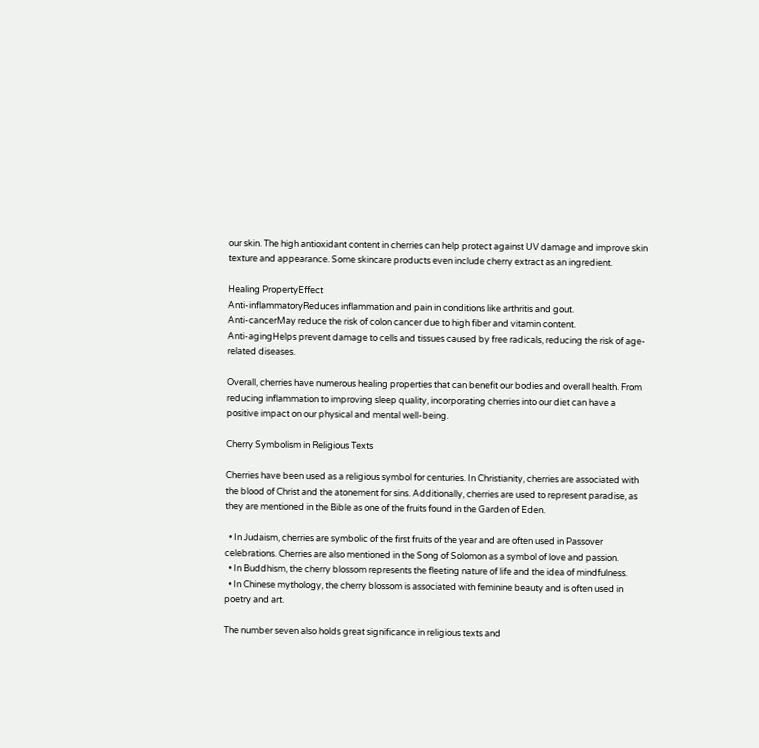our skin. The high antioxidant content in cherries can help protect against UV damage and improve skin texture and appearance. Some skincare products even include cherry extract as an ingredient.

Healing PropertyEffect
Anti-inflammatoryReduces inflammation and pain in conditions like arthritis and gout.
Anti-cancerMay reduce the risk of colon cancer due to high fiber and vitamin content.
Anti-agingHelps prevent damage to cells and tissues caused by free radicals, reducing the risk of age-related diseases.

Overall, cherries have numerous healing properties that can benefit our bodies and overall health. From reducing inflammation to improving sleep quality, incorporating cherries into our diet can have a positive impact on our physical and mental well-being.

Cherry Symbolism in Religious Texts

Cherries have been used as a religious symbol for centuries. In Christianity, cherries are associated with the blood of Christ and the atonement for sins. Additionally, cherries are used to represent paradise, as they are mentioned in the Bible as one of the fruits found in the Garden of Eden.

  • In Judaism, cherries are symbolic of the first fruits of the year and are often used in Passover celebrations. Cherries are also mentioned in the Song of Solomon as a symbol of love and passion.
  • In Buddhism, the cherry blossom represents the fleeting nature of life and the idea of mindfulness.
  • In Chinese mythology, the cherry blossom is associated with feminine beauty and is often used in poetry and art.

The number seven also holds great significance in religious texts and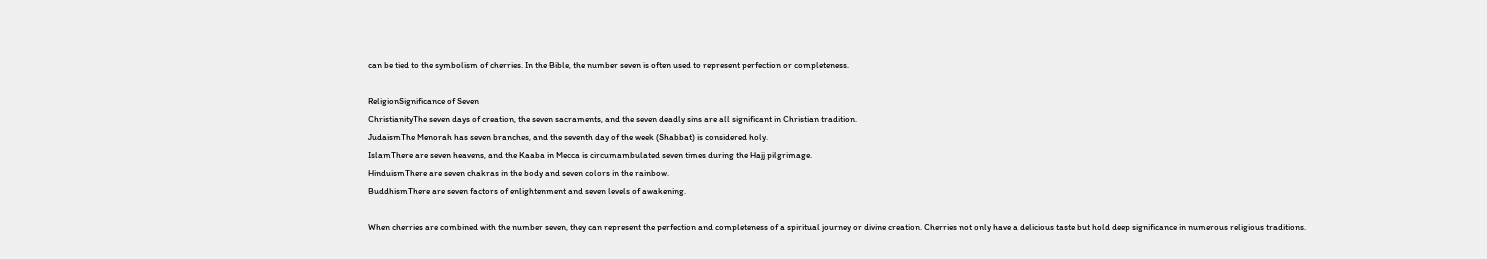can be tied to the symbolism of cherries. In the Bible, the number seven is often used to represent perfection or completeness.

ReligionSignificance of Seven
ChristianityThe seven days of creation, the seven sacraments, and the seven deadly sins are all significant in Christian tradition.
JudaismThe Menorah has seven branches, and the seventh day of the week (Shabbat) is considered holy.
IslamThere are seven heavens, and the Kaaba in Mecca is circumambulated seven times during the Hajj pilgrimage.
HinduismThere are seven chakras in the body and seven colors in the rainbow.
BuddhismThere are seven factors of enlightenment and seven levels of awakening.

When cherries are combined with the number seven, they can represent the perfection and completeness of a spiritual journey or divine creation. Cherries not only have a delicious taste but hold deep significance in numerous religious traditions.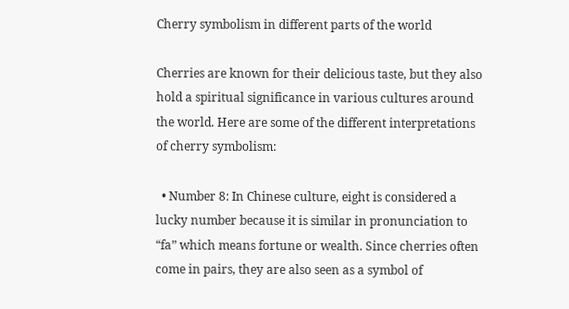Cherry symbolism in different parts of the world

Cherries are known for their delicious taste, but they also hold a spiritual significance in various cultures around the world. Here are some of the different interpretations of cherry symbolism:

  • Number 8: In Chinese culture, eight is considered a lucky number because it is similar in pronunciation to “fa” which means fortune or wealth. Since cherries often come in pairs, they are also seen as a symbol of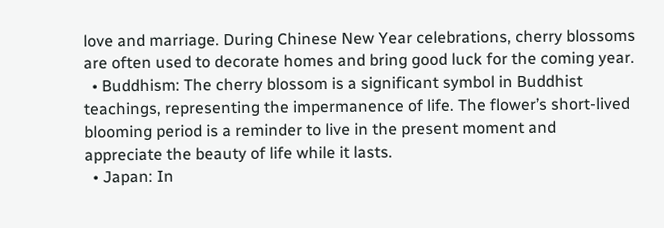love and marriage. During Chinese New Year celebrations, cherry blossoms are often used to decorate homes and bring good luck for the coming year.
  • Buddhism: The cherry blossom is a significant symbol in Buddhist teachings, representing the impermanence of life. The flower’s short-lived blooming period is a reminder to live in the present moment and appreciate the beauty of life while it lasts.
  • Japan: In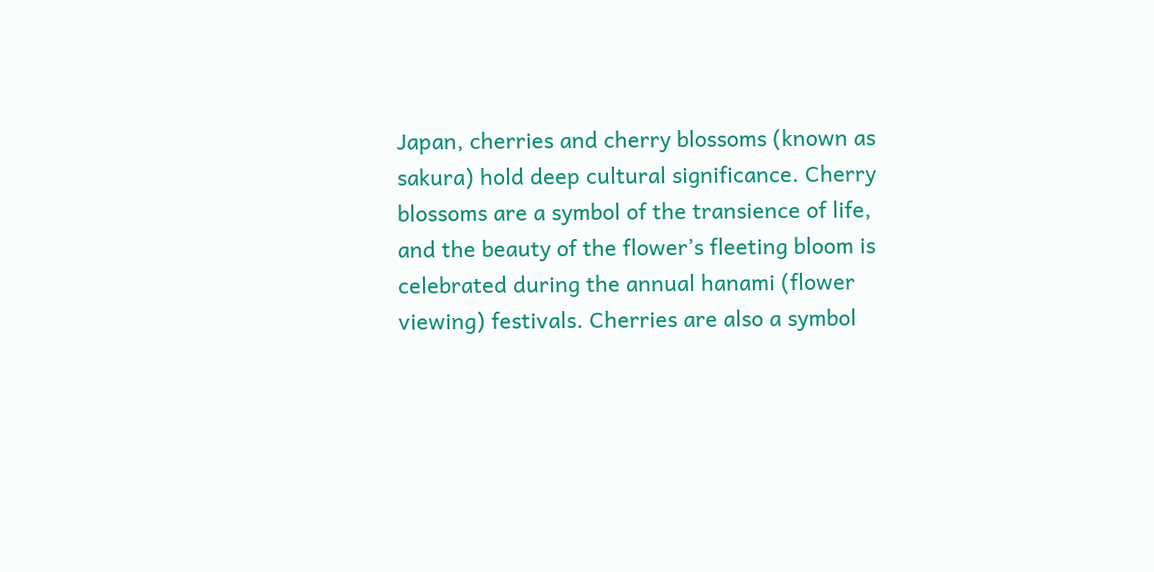Japan, cherries and cherry blossoms (known as sakura) hold deep cultural significance. Cherry blossoms are a symbol of the transience of life, and the beauty of the flower’s fleeting bloom is celebrated during the annual hanami (flower viewing) festivals. Cherries are also a symbol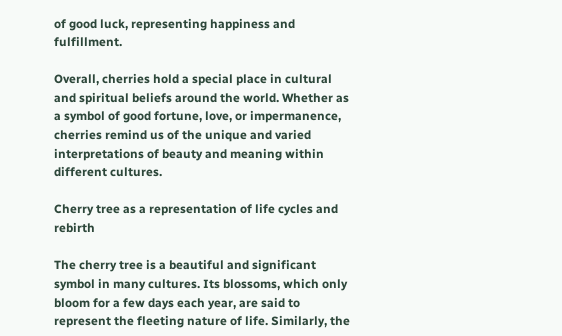of good luck, representing happiness and fulfillment.

Overall, cherries hold a special place in cultural and spiritual beliefs around the world. Whether as a symbol of good fortune, love, or impermanence, cherries remind us of the unique and varied interpretations of beauty and meaning within different cultures.

Cherry tree as a representation of life cycles and rebirth

The cherry tree is a beautiful and significant symbol in many cultures. Its blossoms, which only bloom for a few days each year, are said to represent the fleeting nature of life. Similarly, the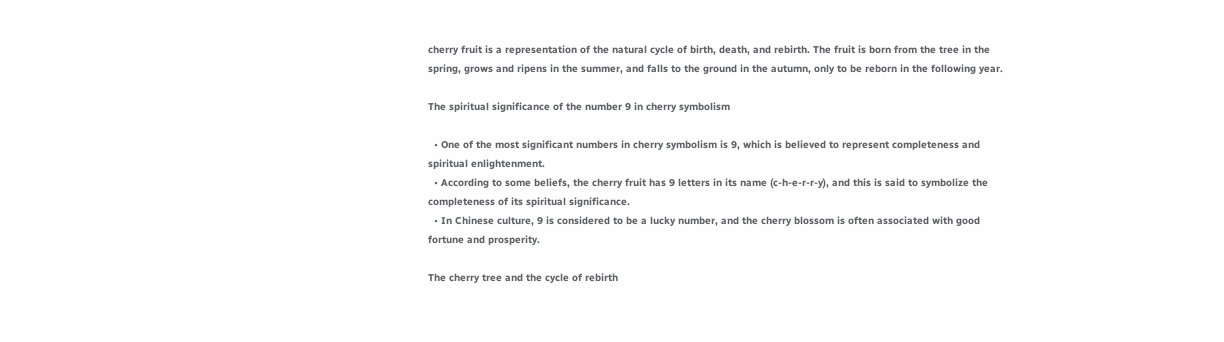cherry fruit is a representation of the natural cycle of birth, death, and rebirth. The fruit is born from the tree in the spring, grows and ripens in the summer, and falls to the ground in the autumn, only to be reborn in the following year.

The spiritual significance of the number 9 in cherry symbolism

  • One of the most significant numbers in cherry symbolism is 9, which is believed to represent completeness and spiritual enlightenment.
  • According to some beliefs, the cherry fruit has 9 letters in its name (c-h-e-r-r-y), and this is said to symbolize the completeness of its spiritual significance.
  • In Chinese culture, 9 is considered to be a lucky number, and the cherry blossom is often associated with good fortune and prosperity.

The cherry tree and the cycle of rebirth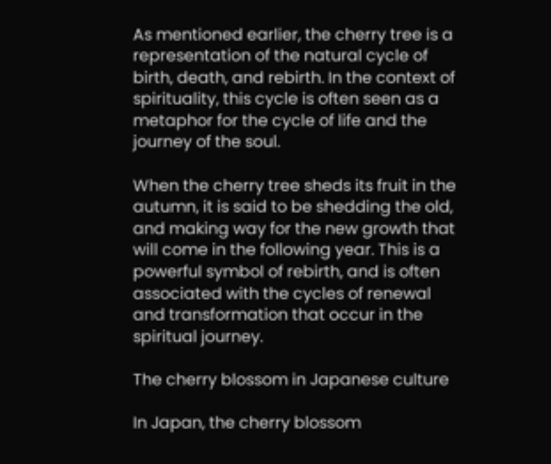As mentioned earlier, the cherry tree is a representation of the natural cycle of birth, death, and rebirth. In the context of spirituality, this cycle is often seen as a metaphor for the cycle of life and the journey of the soul.

When the cherry tree sheds its fruit in the autumn, it is said to be shedding the old, and making way for the new growth that will come in the following year. This is a powerful symbol of rebirth, and is often associated with the cycles of renewal and transformation that occur in the spiritual journey.

The cherry blossom in Japanese culture

In Japan, the cherry blossom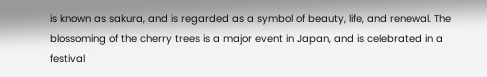is known as sakura, and is regarded as a symbol of beauty, life, and renewal. The blossoming of the cherry trees is a major event in Japan, and is celebrated in a festival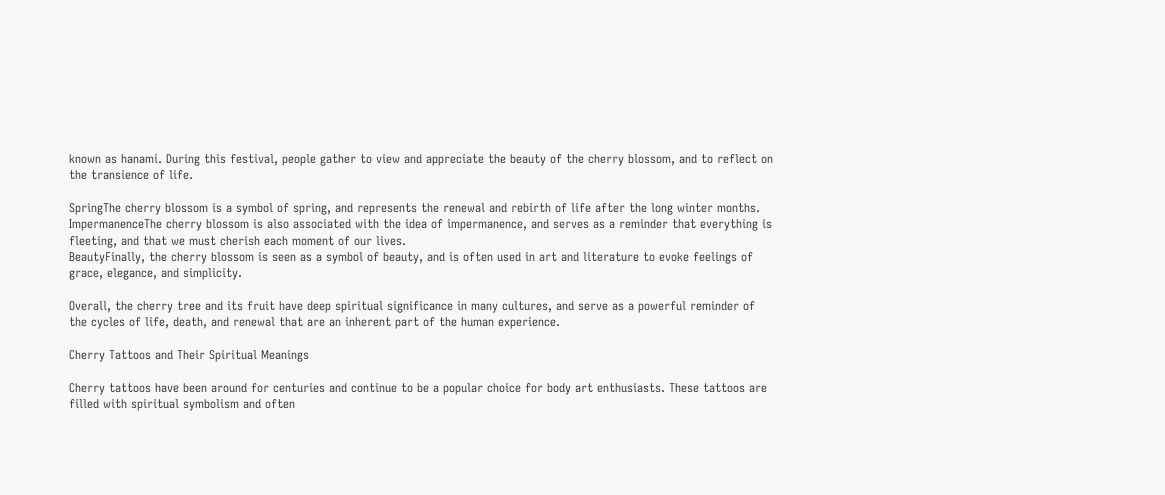known as hanami. During this festival, people gather to view and appreciate the beauty of the cherry blossom, and to reflect on the transience of life.

SpringThe cherry blossom is a symbol of spring, and represents the renewal and rebirth of life after the long winter months.
ImpermanenceThe cherry blossom is also associated with the idea of impermanence, and serves as a reminder that everything is fleeting, and that we must cherish each moment of our lives.
BeautyFinally, the cherry blossom is seen as a symbol of beauty, and is often used in art and literature to evoke feelings of grace, elegance, and simplicity.

Overall, the cherry tree and its fruit have deep spiritual significance in many cultures, and serve as a powerful reminder of the cycles of life, death, and renewal that are an inherent part of the human experience.

Cherry Tattoos and Their Spiritual Meanings

Cherry tattoos have been around for centuries and continue to be a popular choice for body art enthusiasts. These tattoos are filled with spiritual symbolism and often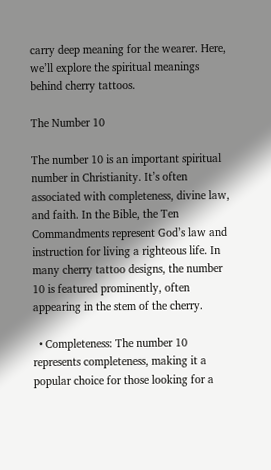carry deep meaning for the wearer. Here, we’ll explore the spiritual meanings behind cherry tattoos.

The Number 10

The number 10 is an important spiritual number in Christianity. It’s often associated with completeness, divine law, and faith. In the Bible, the Ten Commandments represent God’s law and instruction for living a righteous life. In many cherry tattoo designs, the number 10 is featured prominently, often appearing in the stem of the cherry.

  • Completeness: The number 10 represents completeness, making it a popular choice for those looking for a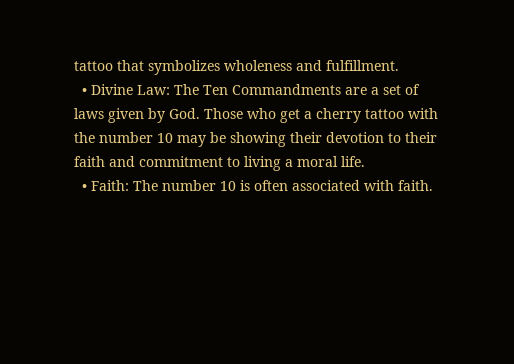tattoo that symbolizes wholeness and fulfillment.
  • Divine Law: The Ten Commandments are a set of laws given by God. Those who get a cherry tattoo with the number 10 may be showing their devotion to their faith and commitment to living a moral life.
  • Faith: The number 10 is often associated with faith.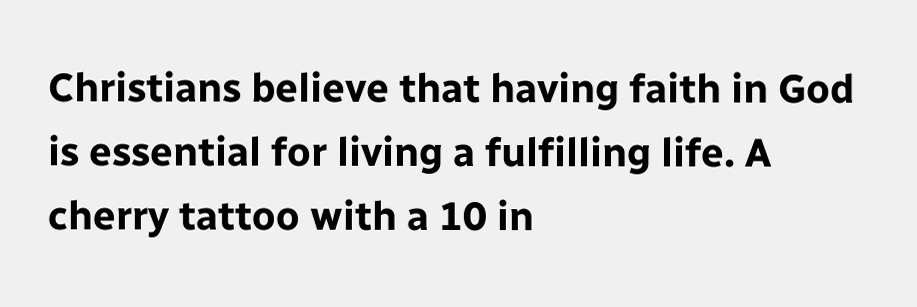Christians believe that having faith in God is essential for living a fulfilling life. A cherry tattoo with a 10 in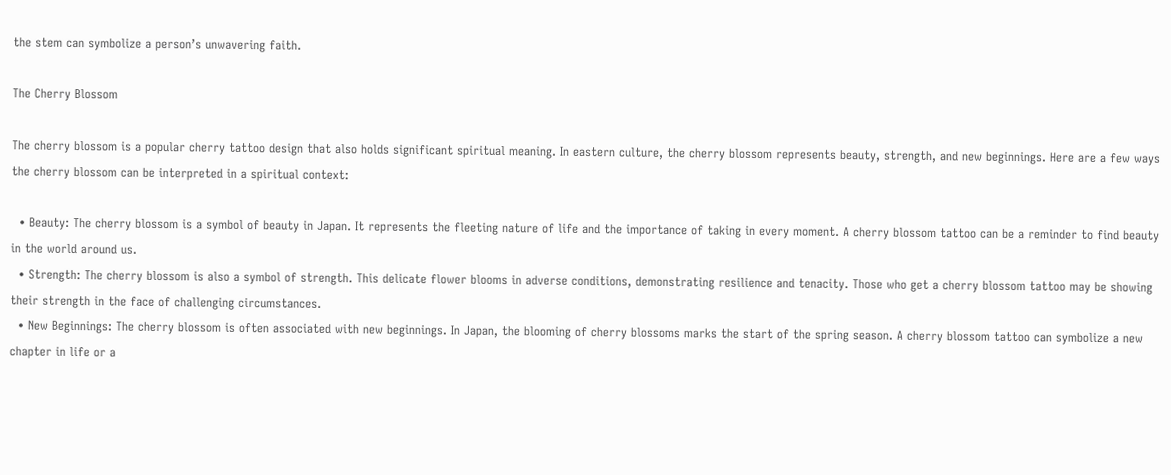the stem can symbolize a person’s unwavering faith.

The Cherry Blossom

The cherry blossom is a popular cherry tattoo design that also holds significant spiritual meaning. In eastern culture, the cherry blossom represents beauty, strength, and new beginnings. Here are a few ways the cherry blossom can be interpreted in a spiritual context:

  • Beauty: The cherry blossom is a symbol of beauty in Japan. It represents the fleeting nature of life and the importance of taking in every moment. A cherry blossom tattoo can be a reminder to find beauty in the world around us.
  • Strength: The cherry blossom is also a symbol of strength. This delicate flower blooms in adverse conditions, demonstrating resilience and tenacity. Those who get a cherry blossom tattoo may be showing their strength in the face of challenging circumstances.
  • New Beginnings: The cherry blossom is often associated with new beginnings. In Japan, the blooming of cherry blossoms marks the start of the spring season. A cherry blossom tattoo can symbolize a new chapter in life or a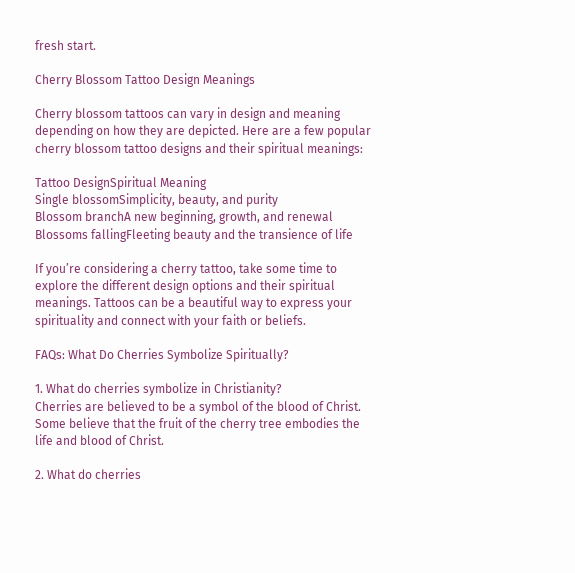fresh start.

Cherry Blossom Tattoo Design Meanings

Cherry blossom tattoos can vary in design and meaning depending on how they are depicted. Here are a few popular cherry blossom tattoo designs and their spiritual meanings:

Tattoo DesignSpiritual Meaning
Single blossomSimplicity, beauty, and purity
Blossom branchA new beginning, growth, and renewal
Blossoms fallingFleeting beauty and the transience of life

If you’re considering a cherry tattoo, take some time to explore the different design options and their spiritual meanings. Tattoos can be a beautiful way to express your spirituality and connect with your faith or beliefs.

FAQs: What Do Cherries Symbolize Spiritually?

1. What do cherries symbolize in Christianity?
Cherries are believed to be a symbol of the blood of Christ. Some believe that the fruit of the cherry tree embodies the life and blood of Christ.

2. What do cherries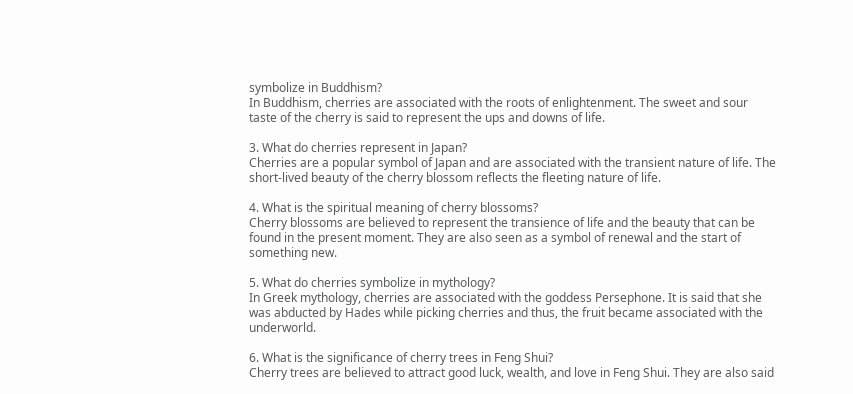symbolize in Buddhism?
In Buddhism, cherries are associated with the roots of enlightenment. The sweet and sour taste of the cherry is said to represent the ups and downs of life.

3. What do cherries represent in Japan?
Cherries are a popular symbol of Japan and are associated with the transient nature of life. The short-lived beauty of the cherry blossom reflects the fleeting nature of life.

4. What is the spiritual meaning of cherry blossoms?
Cherry blossoms are believed to represent the transience of life and the beauty that can be found in the present moment. They are also seen as a symbol of renewal and the start of something new.

5. What do cherries symbolize in mythology?
In Greek mythology, cherries are associated with the goddess Persephone. It is said that she was abducted by Hades while picking cherries and thus, the fruit became associated with the underworld.

6. What is the significance of cherry trees in Feng Shui?
Cherry trees are believed to attract good luck, wealth, and love in Feng Shui. They are also said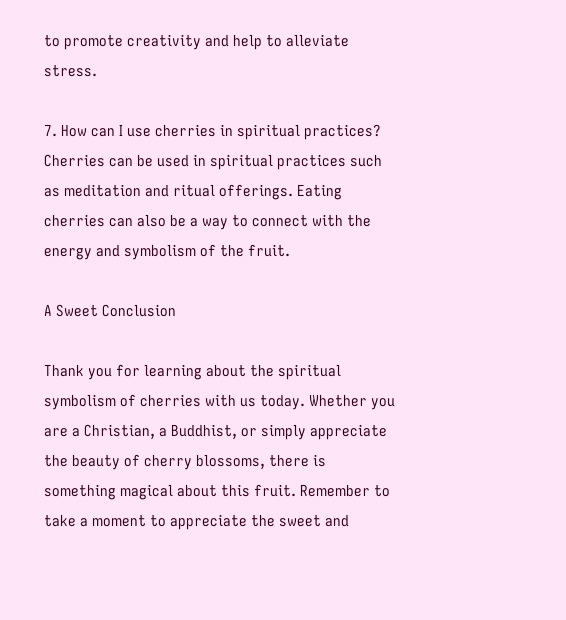to promote creativity and help to alleviate stress.

7. How can I use cherries in spiritual practices?
Cherries can be used in spiritual practices such as meditation and ritual offerings. Eating cherries can also be a way to connect with the energy and symbolism of the fruit.

A Sweet Conclusion

Thank you for learning about the spiritual symbolism of cherries with us today. Whether you are a Christian, a Buddhist, or simply appreciate the beauty of cherry blossoms, there is something magical about this fruit. Remember to take a moment to appreciate the sweet and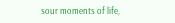sour moments of life,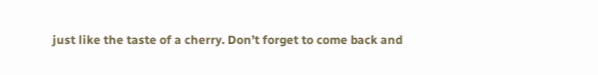just like the taste of a cherry. Don’t forget to come back and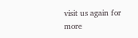visit us again for more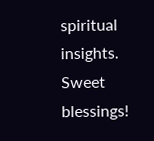spiritual insights. Sweet blessings!